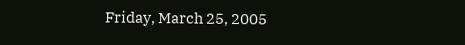Friday, March 25, 2005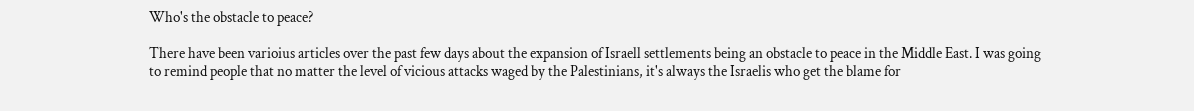Who's the obstacle to peace?

There have been varioius articles over the past few days about the expansion of Israell settlements being an obstacle to peace in the Middle East. I was going to remind people that no matter the level of vicious attacks waged by the Palestinians, it's always the Israelis who get the blame for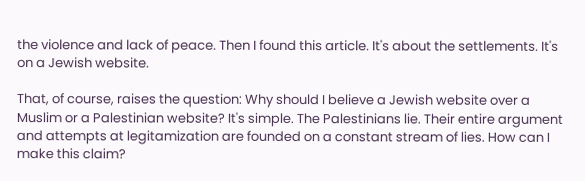the violence and lack of peace. Then I found this article. It's about the settlements. It's on a Jewish website.

That, of course, raises the question: Why should I believe a Jewish website over a Muslim or a Palestinian website? It's simple. The Palestinians lie. Their entire argument and attempts at legitamization are founded on a constant stream of lies. How can I make this claim?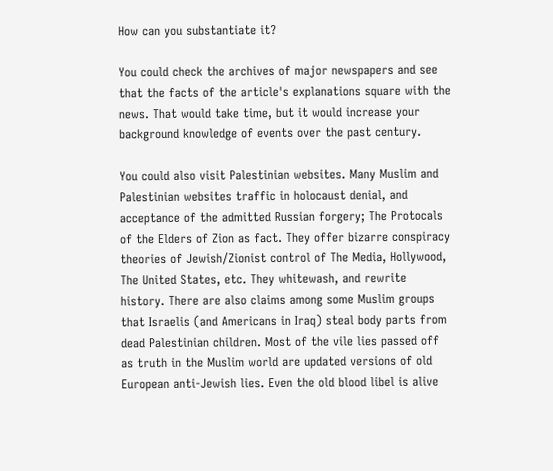How can you substantiate it?

You could check the archives of major newspapers and see that the facts of the article's explanations square with the news. That would take time, but it would increase your background knowledge of events over the past century.

You could also visit Palestinian websites. Many Muslim and Palestinian websites traffic in holocaust denial, and acceptance of the admitted Russian forgery; The Protocals of the Elders of Zion as fact. They offer bizarre conspiracy theories of Jewish/Zionist control of The Media, Hollywood, The United States, etc. They whitewash, and rewrite history. There are also claims among some Muslim groups that Israelis (and Americans in Iraq) steal body parts from dead Palestinian children. Most of the vile lies passed off as truth in the Muslim world are updated versions of old European anti-Jewish lies. Even the old blood libel is alive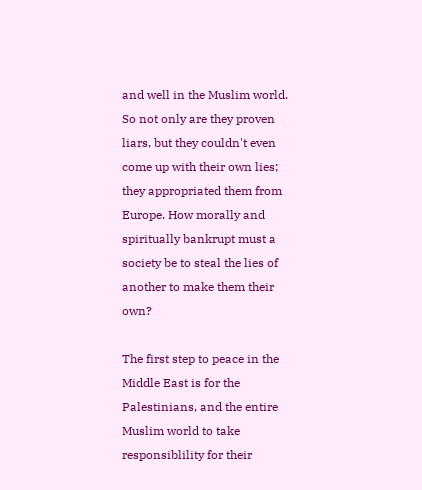and well in the Muslim world. So not only are they proven liars, but they couldn't even come up with their own lies; they appropriated them from Europe. How morally and spiritually bankrupt must a society be to steal the lies of another to make them their own?

The first step to peace in the Middle East is for the Palestinians, and the entire Muslim world to take responsiblility for their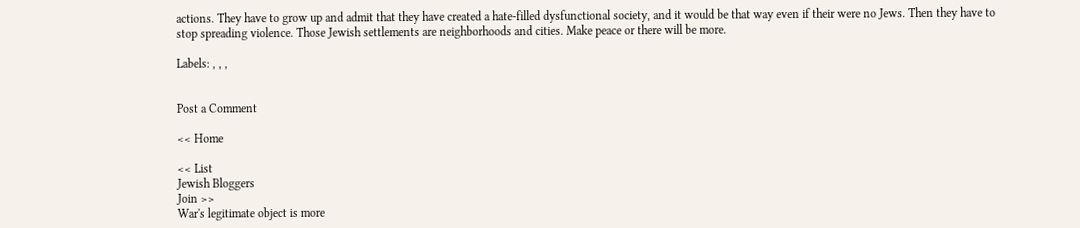actions. They have to grow up and admit that they have created a hate-filled dysfunctional society, and it would be that way even if their were no Jews. Then they have to stop spreading violence. Those Jewish settlements are neighborhoods and cities. Make peace or there will be more.

Labels: , , ,


Post a Comment

<< Home

<< List
Jewish Bloggers
Join >>
War's legitimate object is more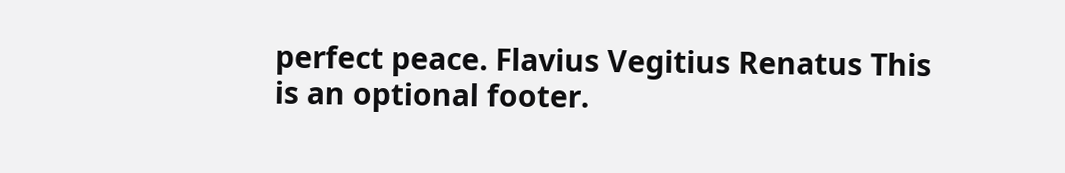perfect peace. Flavius Vegitius Renatus This is an optional footer.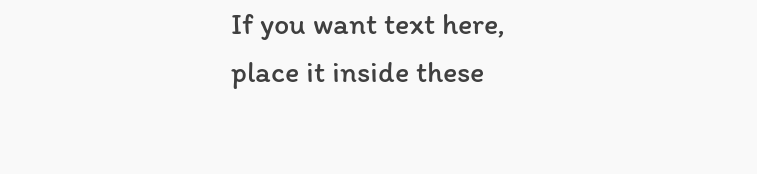If you want text here, place it inside these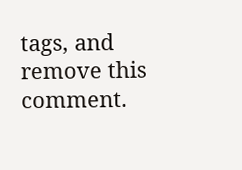tags, and remove this comment.